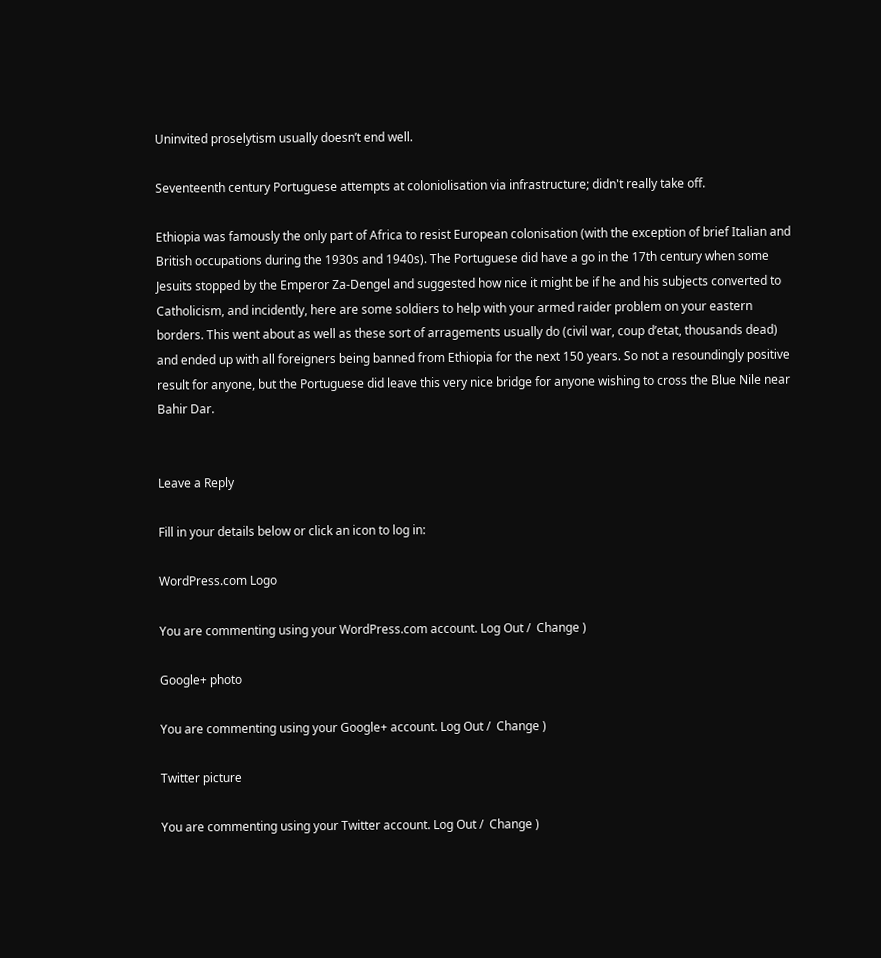Uninvited proselytism usually doesn’t end well.

Seventeenth century Portuguese attempts at coloniolisation via infrastructure; didn't really take off.

Ethiopia was famously the only part of Africa to resist European colonisation (with the exception of brief Italian and British occupations during the 1930s and 1940s). The Portuguese did have a go in the 17th century when some Jesuits stopped by the Emperor Za-Dengel and suggested how nice it might be if he and his subjects converted to Catholicism, and incidently, here are some soldiers to help with your armed raider problem on your eastern borders. This went about as well as these sort of arragements usually do (civil war, coup d’etat, thousands dead) and ended up with all foreigners being banned from Ethiopia for the next 150 years. So not a resoundingly positive result for anyone, but the Portuguese did leave this very nice bridge for anyone wishing to cross the Blue Nile near Bahir Dar.


Leave a Reply

Fill in your details below or click an icon to log in:

WordPress.com Logo

You are commenting using your WordPress.com account. Log Out /  Change )

Google+ photo

You are commenting using your Google+ account. Log Out /  Change )

Twitter picture

You are commenting using your Twitter account. Log Out /  Change )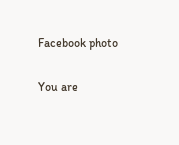Facebook photo

You are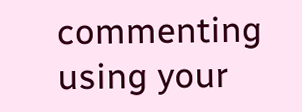commenting using your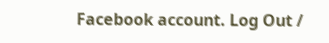Facebook account. Log Out /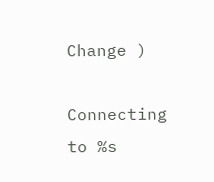Change )

Connecting to %s